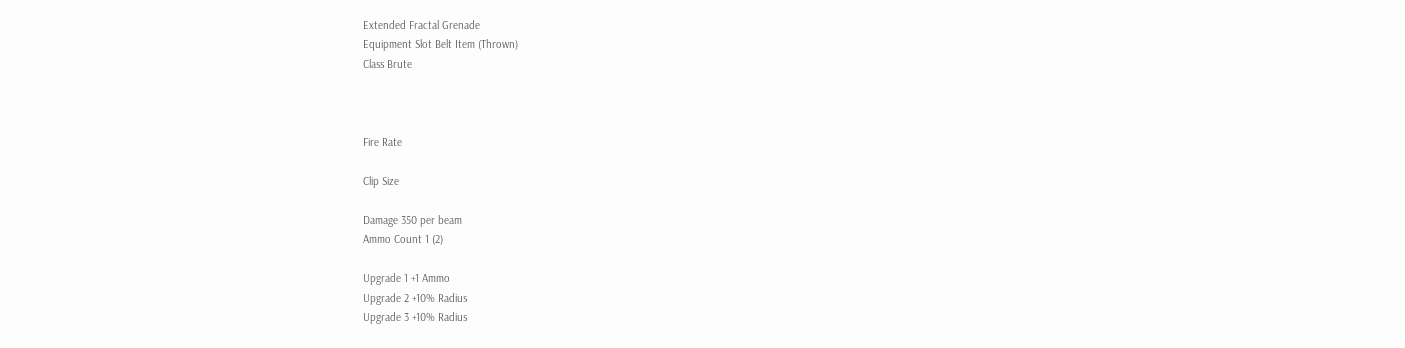Extended Fractal Grenade
Equipment Slot Belt Item (Thrown)
Class Brute



Fire Rate

Clip Size

Damage 350 per beam
Ammo Count 1 (2)

Upgrade 1 +1 Ammo
Upgrade 2 +10% Radius
Upgrade 3 +10% Radius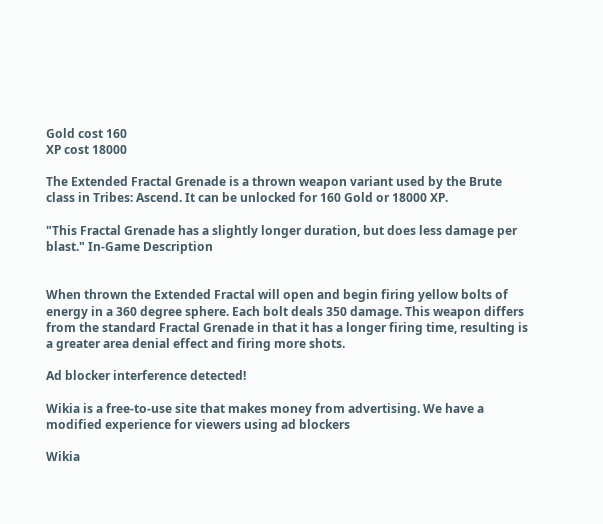Gold cost 160
XP cost 18000

The Extended Fractal Grenade is a thrown weapon variant used by the Brute class in Tribes: Ascend. It can be unlocked for 160 Gold or 18000 XP.

"This Fractal Grenade has a slightly longer duration, but does less damage per blast." In-Game Description


When thrown the Extended Fractal will open and begin firing yellow bolts of energy in a 360 degree sphere. Each bolt deals 350 damage. This weapon differs from the standard Fractal Grenade in that it has a longer firing time, resulting is a greater area denial effect and firing more shots.

Ad blocker interference detected!

Wikia is a free-to-use site that makes money from advertising. We have a modified experience for viewers using ad blockers

Wikia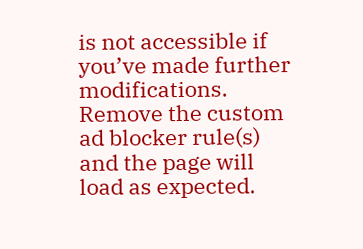is not accessible if you’ve made further modifications. Remove the custom ad blocker rule(s) and the page will load as expected.